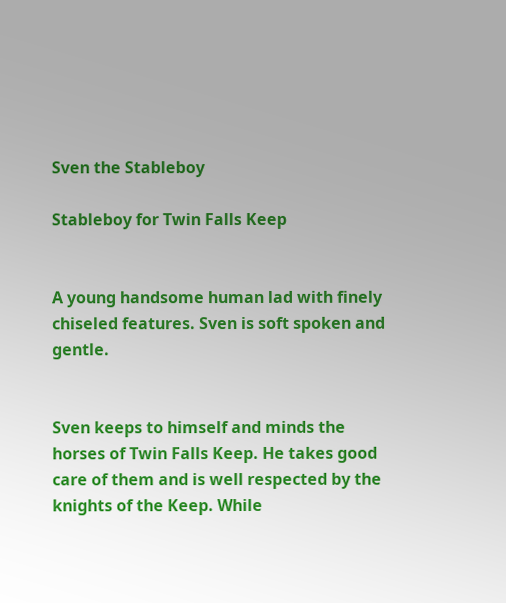Sven the Stableboy

Stableboy for Twin Falls Keep


A young handsome human lad with finely chiseled features. Sven is soft spoken and gentle.


Sven keeps to himself and minds the horses of Twin Falls Keep. He takes good care of them and is well respected by the knights of the Keep. While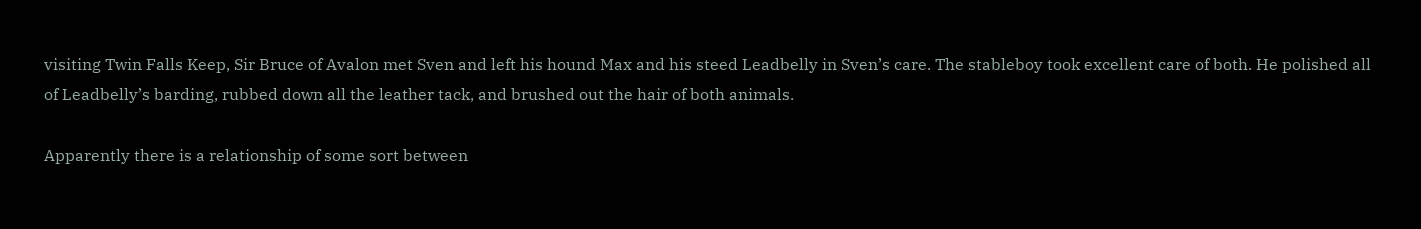visiting Twin Falls Keep, Sir Bruce of Avalon met Sven and left his hound Max and his steed Leadbelly in Sven’s care. The stableboy took excellent care of both. He polished all of Leadbelly’s barding, rubbed down all the leather tack, and brushed out the hair of both animals.

Apparently there is a relationship of some sort between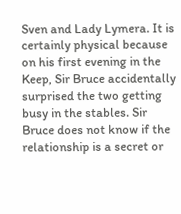Sven and Lady Lymera. It is certainly physical because on his first evening in the Keep, Sir Bruce accidentally surprised the two getting busy in the stables. Sir Bruce does not know if the relationship is a secret or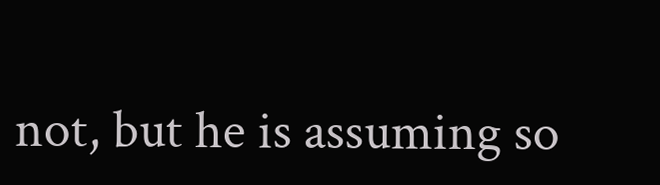not, but he is assuming so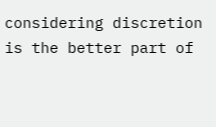considering discretion is the better part of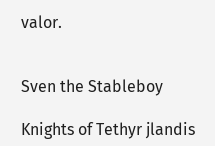valor.


Sven the Stableboy

Knights of Tethyr jlandis